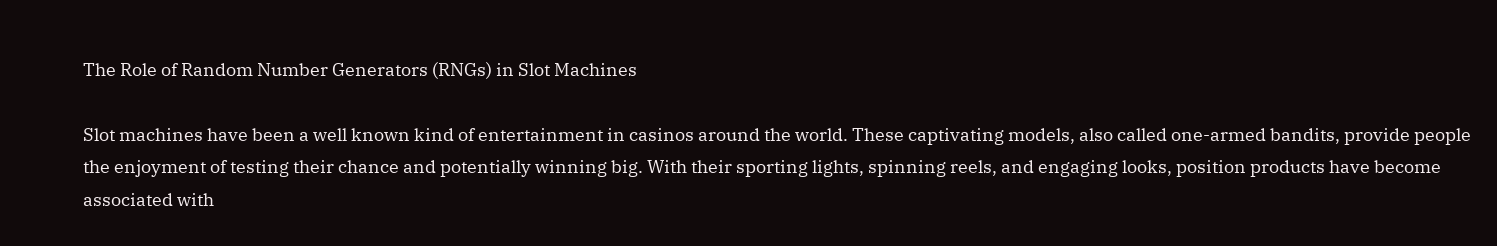The Role of Random Number Generators (RNGs) in Slot Machines

Slot machines have been a well known kind of entertainment in casinos around the world. These captivating models, also called one-armed bandits, provide people the enjoyment of testing their chance and potentially winning big. With their sporting lights, spinning reels, and engaging looks, position products have become associated with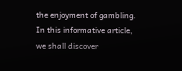the enjoyment of gambling. In this informative article, we shall discover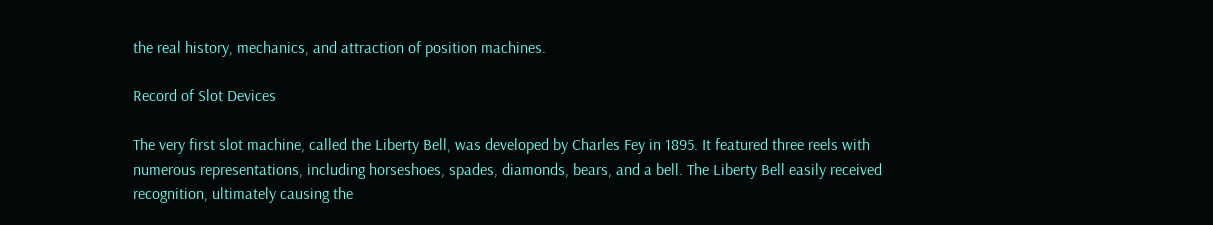the real history, mechanics, and attraction of position machines.

Record of Slot Devices

The very first slot machine, called the Liberty Bell, was developed by Charles Fey in 1895. It featured three reels with numerous representations, including horseshoes, spades, diamonds, bears, and a bell. The Liberty Bell easily received recognition, ultimately causing the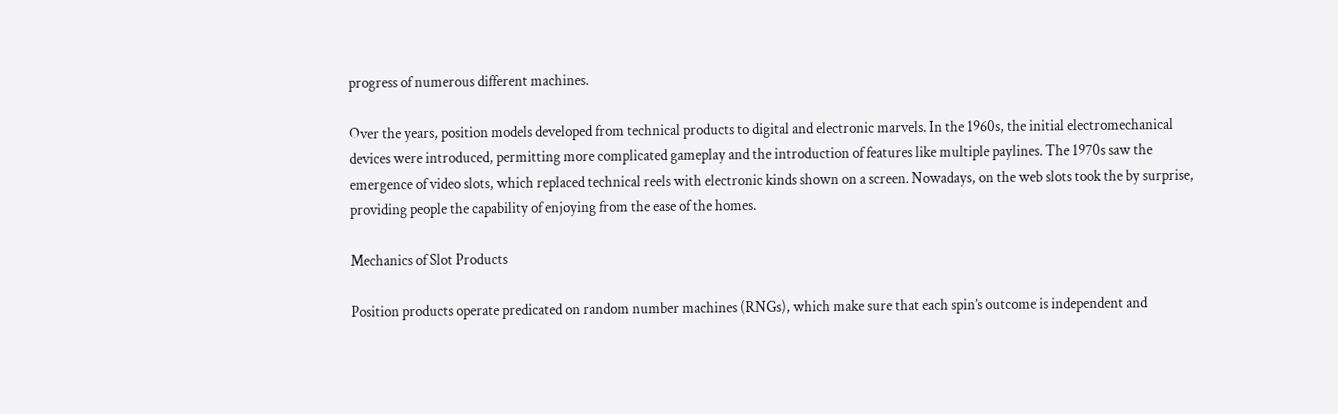progress of numerous different machines.

Over the years, position models developed from technical products to digital and electronic marvels. In the 1960s, the initial electromechanical devices were introduced, permitting more complicated gameplay and the introduction of features like multiple paylines. The 1970s saw the emergence of video slots, which replaced technical reels with electronic kinds shown on a screen. Nowadays, on the web slots took the by surprise, providing people the capability of enjoying from the ease of the homes.

Mechanics of Slot Products

Position products operate predicated on random number machines (RNGs), which make sure that each spin’s outcome is independent and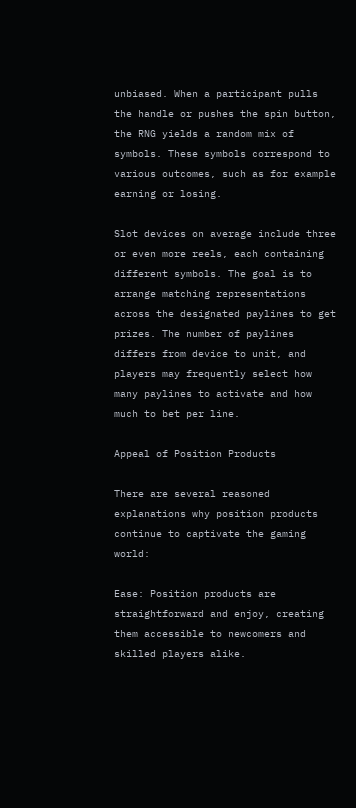unbiased. When a participant pulls the handle or pushes the spin button, the RNG yields a random mix of symbols. These symbols correspond to various outcomes, such as for example earning or losing.

Slot devices on average include three or even more reels, each containing different symbols. The goal is to arrange matching representations across the designated paylines to get prizes. The number of paylines differs from device to unit, and players may frequently select how many paylines to activate and how much to bet per line.

Appeal of Position Products

There are several reasoned explanations why position products continue to captivate the gaming world:

Ease: Position products are straightforward and enjoy, creating them accessible to newcomers and skilled players alike.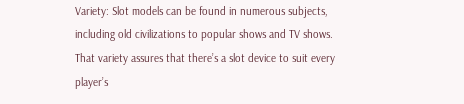Variety: Slot models can be found in numerous subjects, including old civilizations to popular shows and TV shows. That variety assures that there’s a slot device to suit every player’s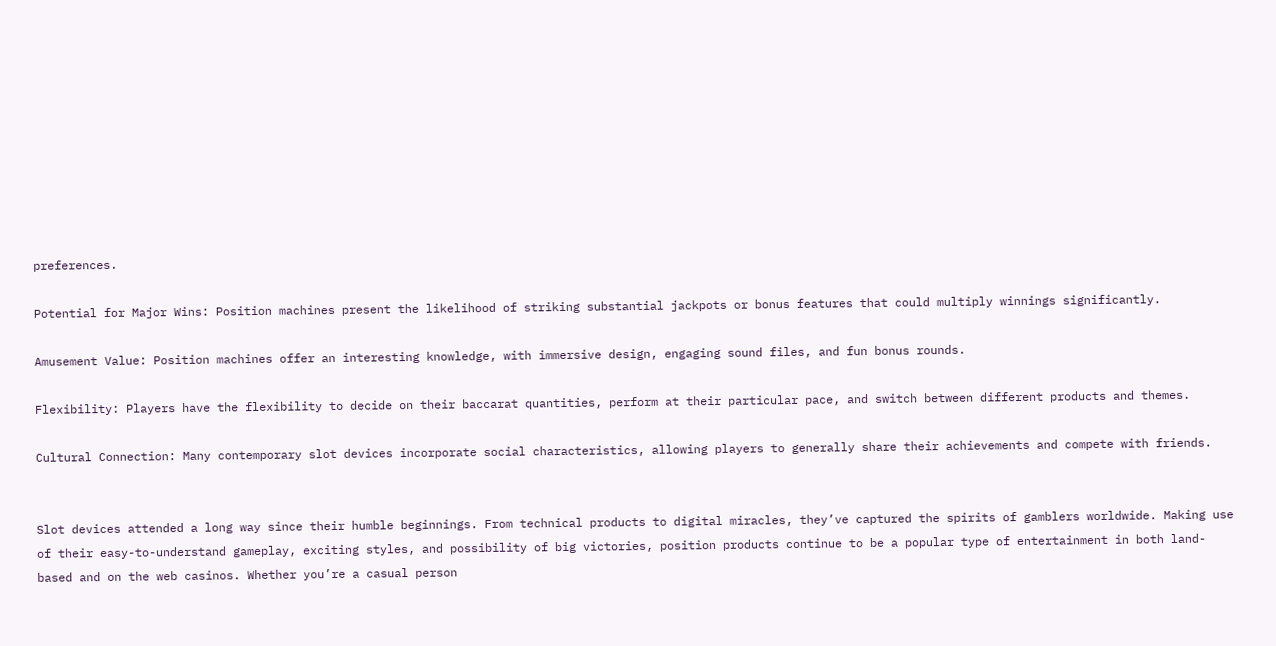preferences.

Potential for Major Wins: Position machines present the likelihood of striking substantial jackpots or bonus features that could multiply winnings significantly.

Amusement Value: Position machines offer an interesting knowledge, with immersive design, engaging sound files, and fun bonus rounds.

Flexibility: Players have the flexibility to decide on their baccarat quantities, perform at their particular pace, and switch between different products and themes.

Cultural Connection: Many contemporary slot devices incorporate social characteristics, allowing players to generally share their achievements and compete with friends.


Slot devices attended a long way since their humble beginnings. From technical products to digital miracles, they’ve captured the spirits of gamblers worldwide. Making use of their easy-to-understand gameplay, exciting styles, and possibility of big victories, position products continue to be a popular type of entertainment in both land-based and on the web casinos. Whether you’re a casual person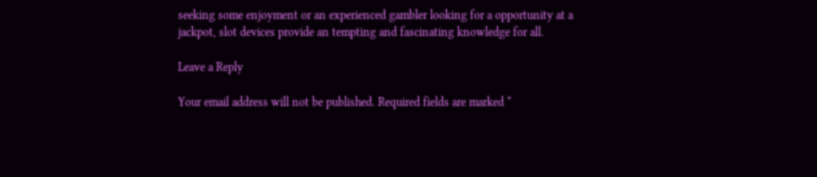seeking some enjoyment or an experienced gambler looking for a opportunity at a jackpot, slot devices provide an tempting and fascinating knowledge for all.

Leave a Reply

Your email address will not be published. Required fields are marked *